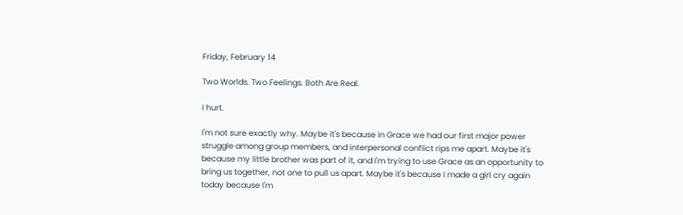Friday, February 14

Two Worlds. Two Feelings. Both Are Real.

I hurt.

I'm not sure exactly why. Maybe it's because in Grace we had our first major power struggle among group members, and interpersonal conflict rips me apart. Maybe it's because my little brother was part of it, and I'm trying to use Grace as an opportunity to bring us together, not one to pull us apart. Maybe it's because I made a girl cry again today because I'm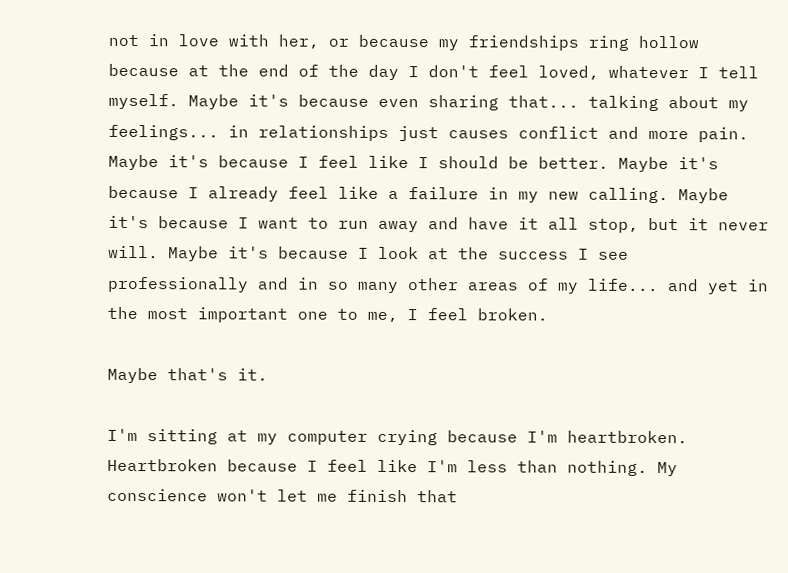not in love with her, or because my friendships ring hollow because at the end of the day I don't feel loved, whatever I tell myself. Maybe it's because even sharing that... talking about my feelings... in relationships just causes conflict and more pain. Maybe it's because I feel like I should be better. Maybe it's because I already feel like a failure in my new calling. Maybe it's because I want to run away and have it all stop, but it never will. Maybe it's because I look at the success I see professionally and in so many other areas of my life... and yet in the most important one to me, I feel broken.

Maybe that's it.

I'm sitting at my computer crying because I'm heartbroken. Heartbroken because I feel like I'm less than nothing. My conscience won't let me finish that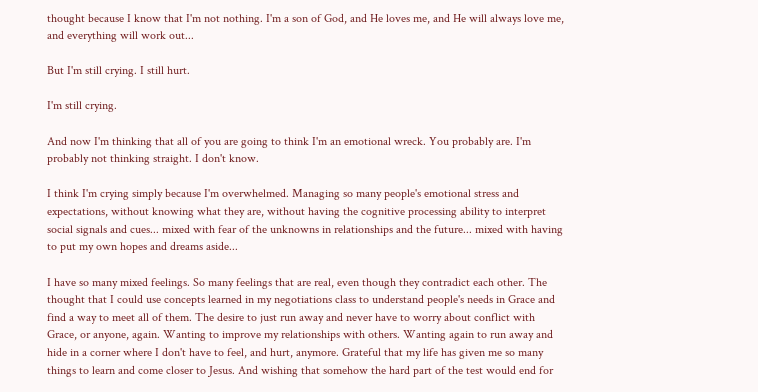thought because I know that I'm not nothing. I'm a son of God, and He loves me, and He will always love me, and everything will work out...

But I'm still crying. I still hurt.

I'm still crying.

And now I'm thinking that all of you are going to think I'm an emotional wreck. You probably are. I'm probably not thinking straight. I don't know.

I think I'm crying simply because I'm overwhelmed. Managing so many people's emotional stress and expectations, without knowing what they are, without having the cognitive processing ability to interpret social signals and cues... mixed with fear of the unknowns in relationships and the future... mixed with having to put my own hopes and dreams aside...

I have so many mixed feelings. So many feelings that are real, even though they contradict each other. The thought that I could use concepts learned in my negotiations class to understand people's needs in Grace and find a way to meet all of them. The desire to just run away and never have to worry about conflict with Grace, or anyone, again. Wanting to improve my relationships with others. Wanting again to run away and hide in a corner where I don't have to feel, and hurt, anymore. Grateful that my life has given me so many things to learn and come closer to Jesus. And wishing that somehow the hard part of the test would end for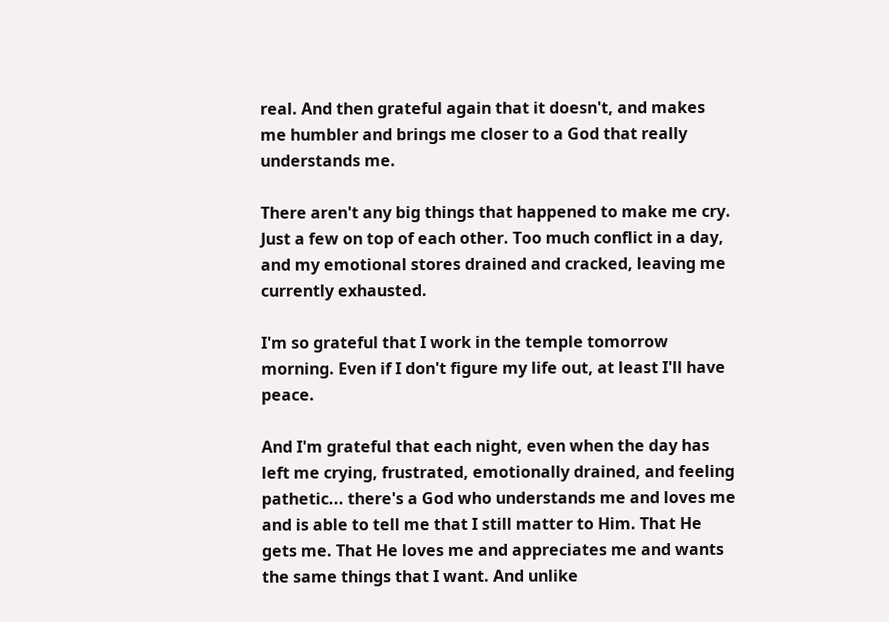real. And then grateful again that it doesn't, and makes me humbler and brings me closer to a God that really understands me.

There aren't any big things that happened to make me cry. Just a few on top of each other. Too much conflict in a day, and my emotional stores drained and cracked, leaving me currently exhausted.

I'm so grateful that I work in the temple tomorrow morning. Even if I don't figure my life out, at least I'll have peace.

And I'm grateful that each night, even when the day has left me crying, frustrated, emotionally drained, and feeling pathetic... there's a God who understands me and loves me and is able to tell me that I still matter to Him. That He gets me. That He loves me and appreciates me and wants the same things that I want. And unlike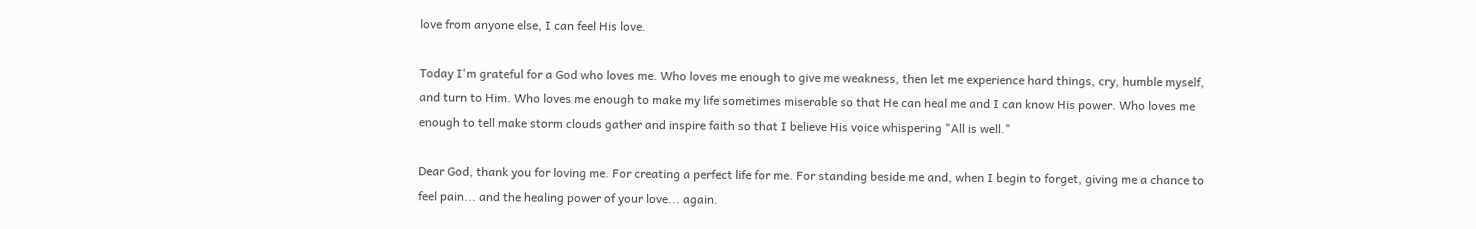love from anyone else, I can feel His love.

Today I'm grateful for a God who loves me. Who loves me enough to give me weakness, then let me experience hard things, cry, humble myself, and turn to Him. Who loves me enough to make my life sometimes miserable so that He can heal me and I can know His power. Who loves me enough to tell make storm clouds gather and inspire faith so that I believe His voice whispering "All is well."

Dear God, thank you for loving me. For creating a perfect life for me. For standing beside me and, when I begin to forget, giving me a chance to feel pain... and the healing power of your love... again.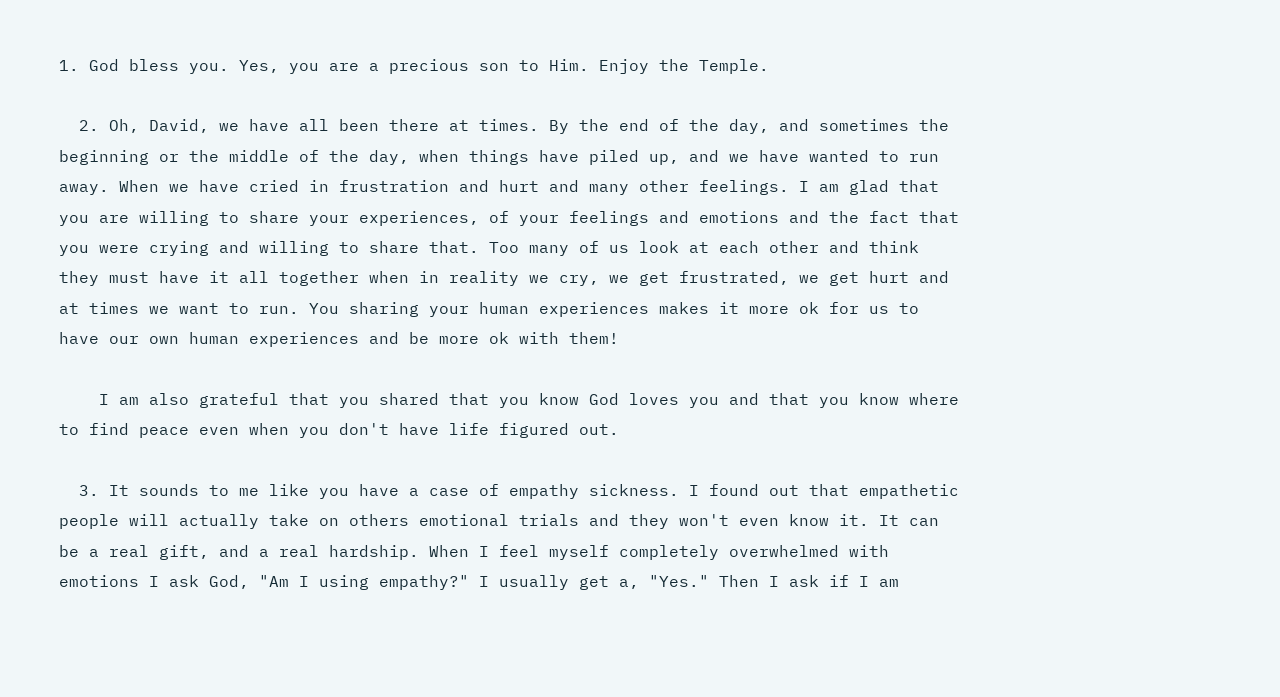1. God bless you. Yes, you are a precious son to Him. Enjoy the Temple.

  2. Oh, David, we have all been there at times. By the end of the day, and sometimes the beginning or the middle of the day, when things have piled up, and we have wanted to run away. When we have cried in frustration and hurt and many other feelings. I am glad that you are willing to share your experiences, of your feelings and emotions and the fact that you were crying and willing to share that. Too many of us look at each other and think they must have it all together when in reality we cry, we get frustrated, we get hurt and at times we want to run. You sharing your human experiences makes it more ok for us to have our own human experiences and be more ok with them!

    I am also grateful that you shared that you know God loves you and that you know where to find peace even when you don't have life figured out.

  3. It sounds to me like you have a case of empathy sickness. I found out that empathetic people will actually take on others emotional trials and they won't even know it. It can be a real gift, and a real hardship. When I feel myself completely overwhelmed with emotions I ask God, "Am I using empathy?" I usually get a, "Yes." Then I ask if I am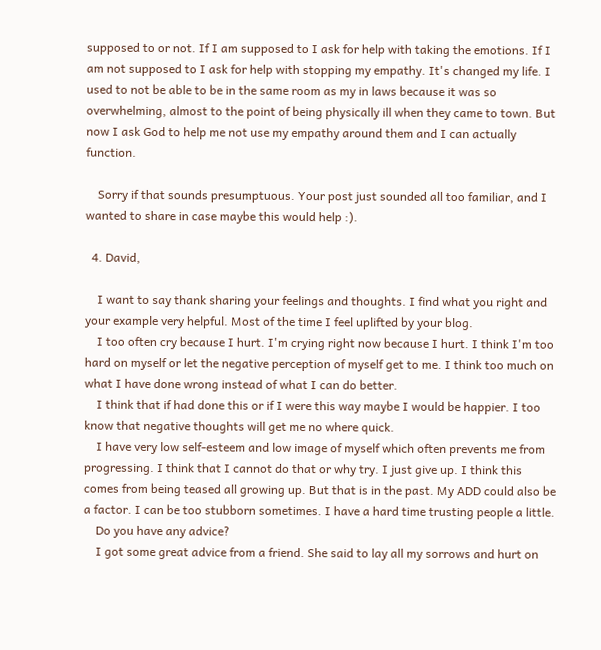supposed to or not. If I am supposed to I ask for help with taking the emotions. If I am not supposed to I ask for help with stopping my empathy. It's changed my life. I used to not be able to be in the same room as my in laws because it was so overwhelming, almost to the point of being physically ill when they came to town. But now I ask God to help me not use my empathy around them and I can actually function.

    Sorry if that sounds presumptuous. Your post just sounded all too familiar, and I wanted to share in case maybe this would help :).

  4. David,

    I want to say thank sharing your feelings and thoughts. I find what you right and your example very helpful. Most of the time I feel uplifted by your blog.
    I too often cry because I hurt. I'm crying right now because I hurt. I think I'm too hard on myself or let the negative perception of myself get to me. I think too much on what I have done wrong instead of what I can do better.
    I think that if had done this or if I were this way maybe I would be happier. I too know that negative thoughts will get me no where quick.
    I have very low self-esteem and low image of myself which often prevents me from progressing. I think that I cannot do that or why try. I just give up. I think this comes from being teased all growing up. But that is in the past. My ADD could also be a factor. I can be too stubborn sometimes. I have a hard time trusting people a little.
    Do you have any advice?
    I got some great advice from a friend. She said to lay all my sorrows and hurt on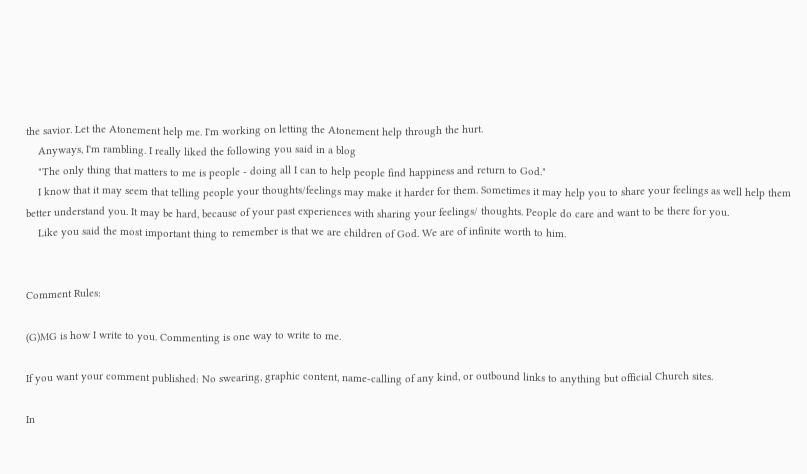the savior. Let the Atonement help me. I'm working on letting the Atonement help through the hurt.
    Anyways, I'm rambling. I really liked the following you said in a blog
    "The only thing that matters to me is people - doing all I can to help people find happiness and return to God."
    I know that it may seem that telling people your thoughts/feelings may make it harder for them. Sometimes it may help you to share your feelings as well help them better understand you. It may be hard, because of your past experiences with sharing your feelings/ thoughts. People do care and want to be there for you.
    Like you said the most important thing to remember is that we are children of God. We are of infinite worth to him.


Comment Rules:

(G)MG is how I write to you. Commenting is one way to write to me.

If you want your comment published: No swearing, graphic content, name-calling of any kind, or outbound links to anything but official Church sites.

In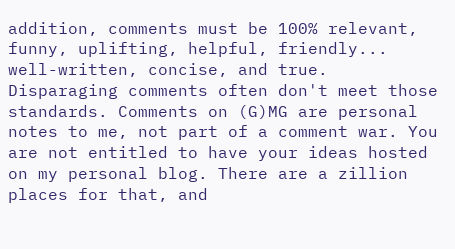addition, comments must be 100% relevant, funny, uplifting, helpful, friendly... well-written, concise, and true. Disparaging comments often don't meet those standards. Comments on (G)MG are personal notes to me, not part of a comment war. You are not entitled to have your ideas hosted on my personal blog. There are a zillion places for that, and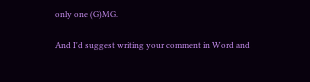only one (G)MG.

And I'd suggest writing your comment in Word and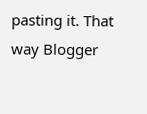pasting it. That way Blogger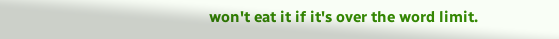won't eat it if it's over the word limit.